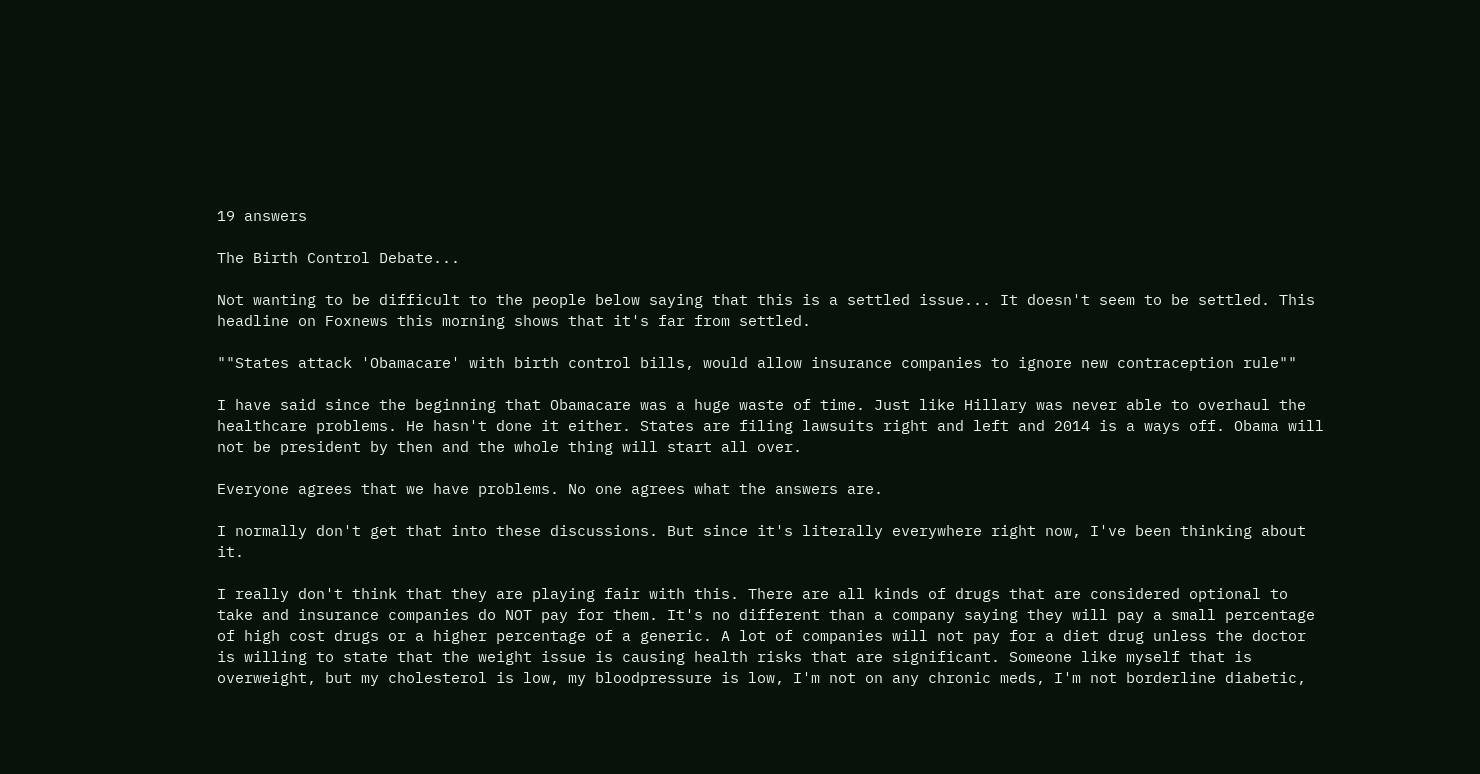19 answers

The Birth Control Debate...

Not wanting to be difficult to the people below saying that this is a settled issue... It doesn't seem to be settled. This headline on Foxnews this morning shows that it's far from settled.

""States attack 'Obamacare' with birth control bills, would allow insurance companies to ignore new contraception rule""

I have said since the beginning that Obamacare was a huge waste of time. Just like Hillary was never able to overhaul the healthcare problems. He hasn't done it either. States are filing lawsuits right and left and 2014 is a ways off. Obama will not be president by then and the whole thing will start all over.

Everyone agrees that we have problems. No one agrees what the answers are.

I normally don't get that into these discussions. But since it's literally everywhere right now, I've been thinking about it.

I really don't think that they are playing fair with this. There are all kinds of drugs that are considered optional to take and insurance companies do NOT pay for them. It's no different than a company saying they will pay a small percentage of high cost drugs or a higher percentage of a generic. A lot of companies will not pay for a diet drug unless the doctor is willing to state that the weight issue is causing health risks that are significant. Someone like myself that is overweight, but my cholesterol is low, my bloodpressure is low, I'm not on any chronic meds, I'm not borderline diabetic,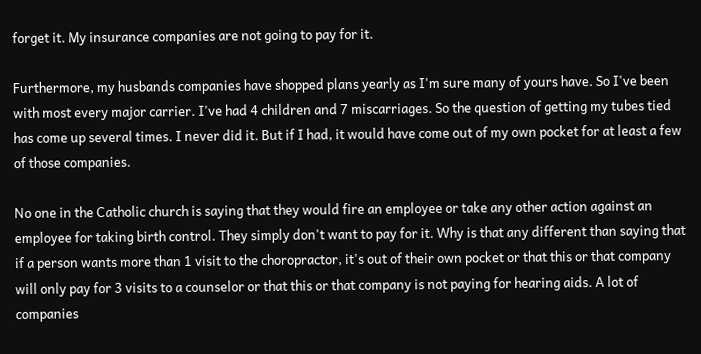forget it. My insurance companies are not going to pay for it.

Furthermore, my husbands companies have shopped plans yearly as I'm sure many of yours have. So I've been with most every major carrier. I've had 4 children and 7 miscarriages. So the question of getting my tubes tied has come up several times. I never did it. But if I had, it would have come out of my own pocket for at least a few of those companies.

No one in the Catholic church is saying that they would fire an employee or take any other action against an employee for taking birth control. They simply don't want to pay for it. Why is that any different than saying that if a person wants more than 1 visit to the choropractor, it's out of their own pocket or that this or that company will only pay for 3 visits to a counselor or that this or that company is not paying for hearing aids. A lot of companies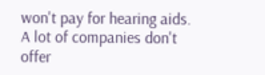won't pay for hearing aids. A lot of companies don't offer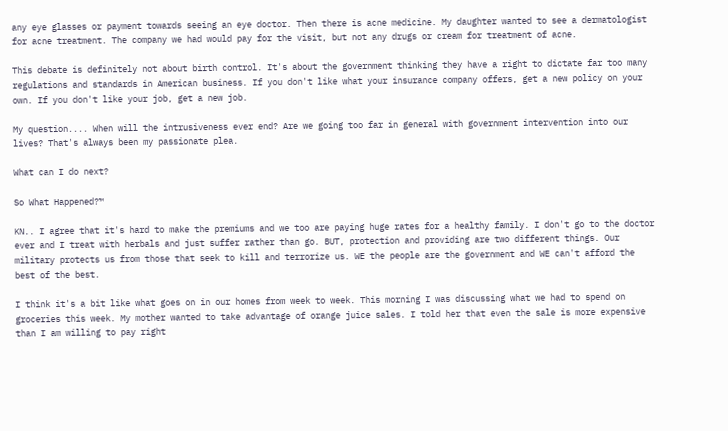any eye glasses or payment towards seeing an eye doctor. Then there is acne medicine. My daughter wanted to see a dermatologist for acne treatment. The company we had would pay for the visit, but not any drugs or cream for treatment of acne.

This debate is definitely not about birth control. It's about the government thinking they have a right to dictate far too many regulations and standards in American business. If you don't like what your insurance company offers, get a new policy on your own. If you don't like your job, get a new job.

My question.... When will the intrusiveness ever end? Are we going too far in general with government intervention into our lives? That's always been my passionate plea.

What can I do next?

So What Happened?™

KN.. I agree that it's hard to make the premiums and we too are paying huge rates for a healthy family. I don't go to the doctor ever and I treat with herbals and just suffer rather than go. BUT, protection and providing are two different things. Our military protects us from those that seek to kill and terrorize us. WE the people are the government and WE can't afford the best of the best.

I think it's a bit like what goes on in our homes from week to week. This morning I was discussing what we had to spend on groceries this week. My mother wanted to take advantage of orange juice sales. I told her that even the sale is more expensive than I am willing to pay right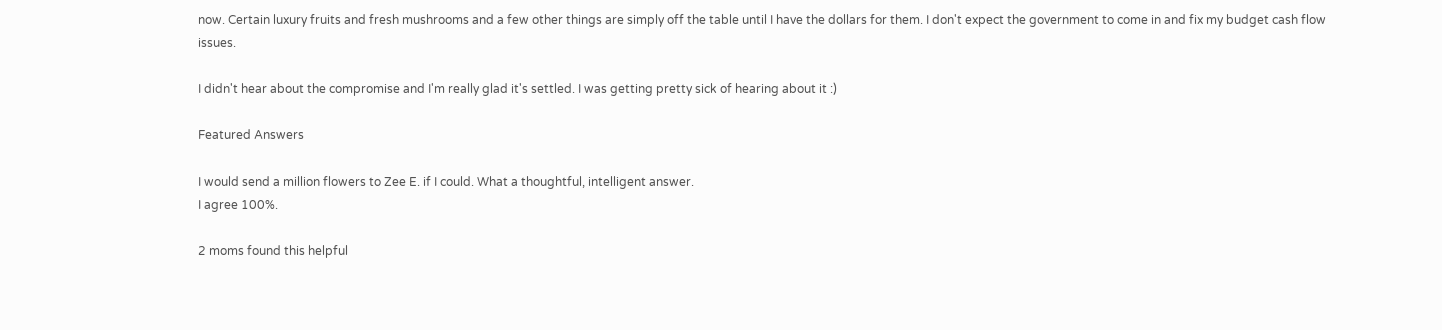now. Certain luxury fruits and fresh mushrooms and a few other things are simply off the table until I have the dollars for them. I don't expect the government to come in and fix my budget cash flow issues.

I didn't hear about the compromise and I'm really glad it's settled. I was getting pretty sick of hearing about it :)

Featured Answers

I would send a million flowers to Zee E. if I could. What a thoughtful, intelligent answer.
I agree 100%.

2 moms found this helpful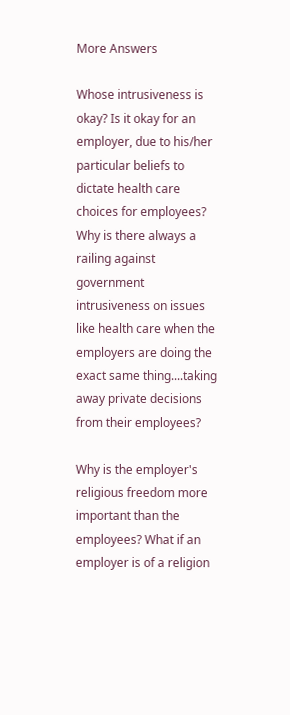More Answers

Whose intrusiveness is okay? Is it okay for an employer, due to his/her particular beliefs to dictate health care choices for employees? Why is there always a railing against government intrusiveness on issues like health care when the employers are doing the exact same thing....taking away private decisions from their employees?

Why is the employer's religious freedom more important than the employees? What if an employer is of a religion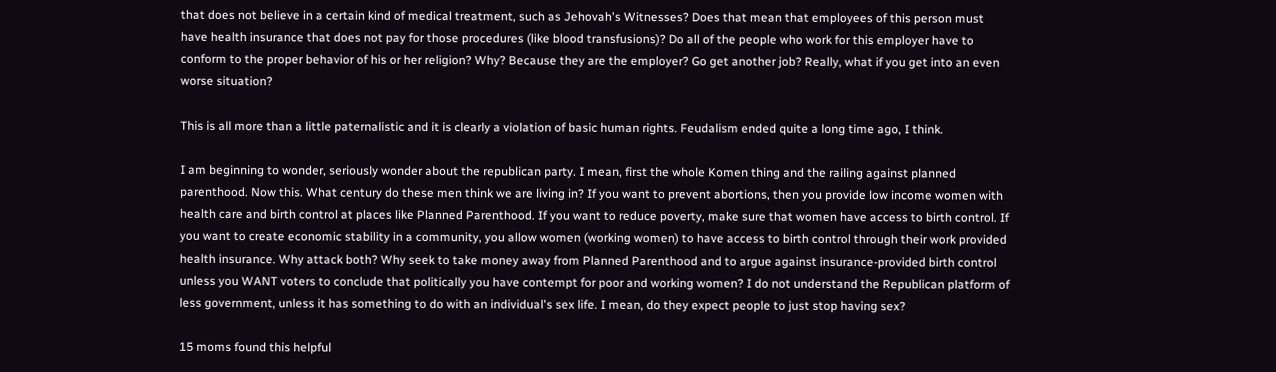that does not believe in a certain kind of medical treatment, such as Jehovah's Witnesses? Does that mean that employees of this person must have health insurance that does not pay for those procedures (like blood transfusions)? Do all of the people who work for this employer have to conform to the proper behavior of his or her religion? Why? Because they are the employer? Go get another job? Really, what if you get into an even worse situation?

This is all more than a little paternalistic and it is clearly a violation of basic human rights. Feudalism ended quite a long time ago, I think.

I am beginning to wonder, seriously wonder about the republican party. I mean, first the whole Komen thing and the railing against planned parenthood. Now this. What century do these men think we are living in? If you want to prevent abortions, then you provide low income women with health care and birth control at places like Planned Parenthood. If you want to reduce poverty, make sure that women have access to birth control. If you want to create economic stability in a community, you allow women (working women) to have access to birth control through their work provided health insurance. Why attack both? Why seek to take money away from Planned Parenthood and to argue against insurance-provided birth control unless you WANT voters to conclude that politically you have contempt for poor and working women? I do not understand the Republican platform of less government, unless it has something to do with an individual's sex life. I mean, do they expect people to just stop having sex?

15 moms found this helpful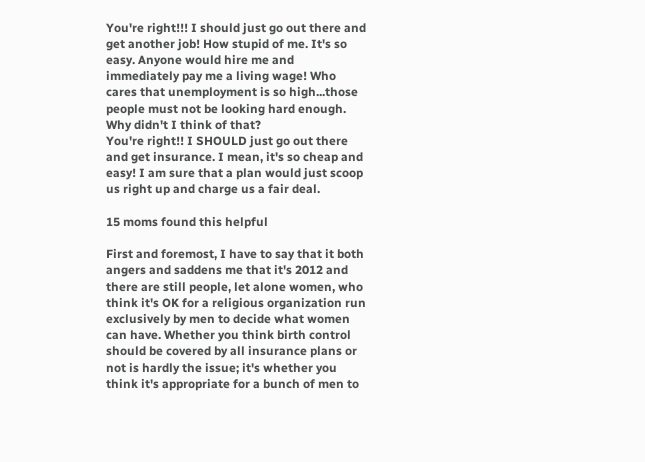You're right!!! I should just go out there and get another job! How stupid of me. It's so easy. Anyone would hire me and immediately pay me a living wage! Who cares that unemployment is so high...those people must not be looking hard enough. Why didn't I think of that?
You're right!! I SHOULD just go out there and get insurance. I mean, it's so cheap and easy! I am sure that a plan would just scoop us right up and charge us a fair deal.

15 moms found this helpful

First and foremost, I have to say that it both angers and saddens me that it's 2012 and there are still people, let alone women, who think it's OK for a religious organization run exclusively by men to decide what women can have. Whether you think birth control should be covered by all insurance plans or not is hardly the issue; it's whether you think it's appropriate for a bunch of men to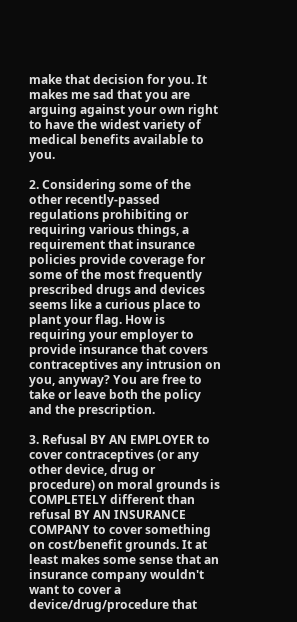make that decision for you. It makes me sad that you are arguing against your own right to have the widest variety of medical benefits available to you.

2. Considering some of the other recently-passed regulations prohibiting or requiring various things, a requirement that insurance policies provide coverage for some of the most frequently prescribed drugs and devices seems like a curious place to plant your flag. How is requiring your employer to provide insurance that covers contraceptives any intrusion on you, anyway? You are free to take or leave both the policy and the prescription.

3. Refusal BY AN EMPLOYER to cover contraceptives (or any other device, drug or procedure) on moral grounds is COMPLETELY different than refusal BY AN INSURANCE COMPANY to cover something on cost/benefit grounds. It at least makes some sense that an insurance company wouldn't want to cover a device/drug/procedure that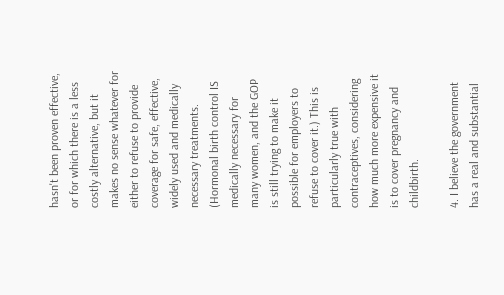hasn't been proven effective, or for which there is a less costly alternative, but it makes no sense whatever for either to refuse to provide coverage for safe, effective, widely used and medically necessary treatments. (Hormonal birth control IS medically necessary for many women, and the GOP is still trying to make it possible for employers to refuse to cover it.) This is particularly true with contraceptives, considering how much more expensive it is to cover pregnancy and childbirth.

4. I believe the government has a real and substantial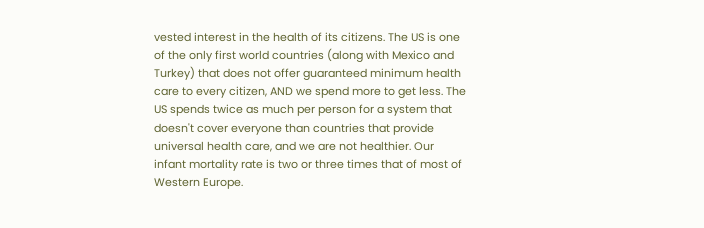vested interest in the health of its citizens. The US is one of the only first world countries (along with Mexico and Turkey) that does not offer guaranteed minimum health care to every citizen, AND we spend more to get less. The US spends twice as much per person for a system that doesn't cover everyone than countries that provide universal health care, and we are not healthier. Our infant mortality rate is two or three times that of most of Western Europe.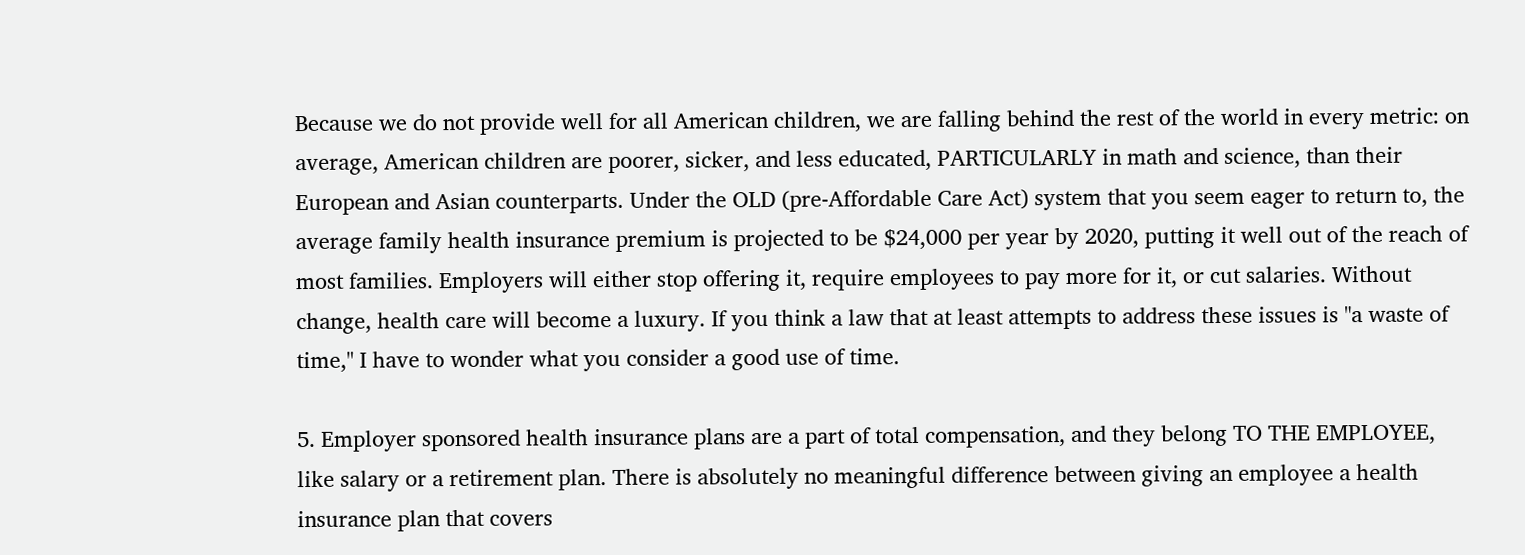Because we do not provide well for all American children, we are falling behind the rest of the world in every metric: on average, American children are poorer, sicker, and less educated, PARTICULARLY in math and science, than their European and Asian counterparts. Under the OLD (pre-Affordable Care Act) system that you seem eager to return to, the average family health insurance premium is projected to be $24,000 per year by 2020, putting it well out of the reach of most families. Employers will either stop offering it, require employees to pay more for it, or cut salaries. Without change, health care will become a luxury. If you think a law that at least attempts to address these issues is "a waste of time," I have to wonder what you consider a good use of time.

5. Employer sponsored health insurance plans are a part of total compensation, and they belong TO THE EMPLOYEE, like salary or a retirement plan. There is absolutely no meaningful difference between giving an employee a health insurance plan that covers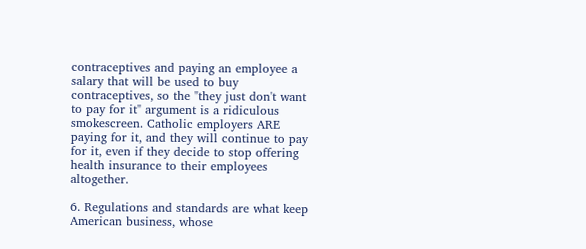contraceptives and paying an employee a salary that will be used to buy contraceptives, so the "they just don't want to pay for it" argument is a ridiculous smokescreen. Catholic employers ARE paying for it, and they will continue to pay for it, even if they decide to stop offering health insurance to their employees altogether.

6. Regulations and standards are what keep American business, whose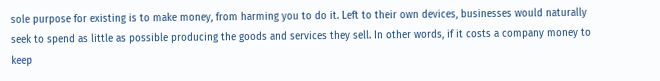sole purpose for existing is to make money, from harming you to do it. Left to their own devices, businesses would naturally seek to spend as little as possible producing the goods and services they sell. In other words, if it costs a company money to keep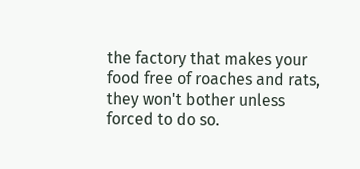the factory that makes your food free of roaches and rats, they won't bother unless forced to do so.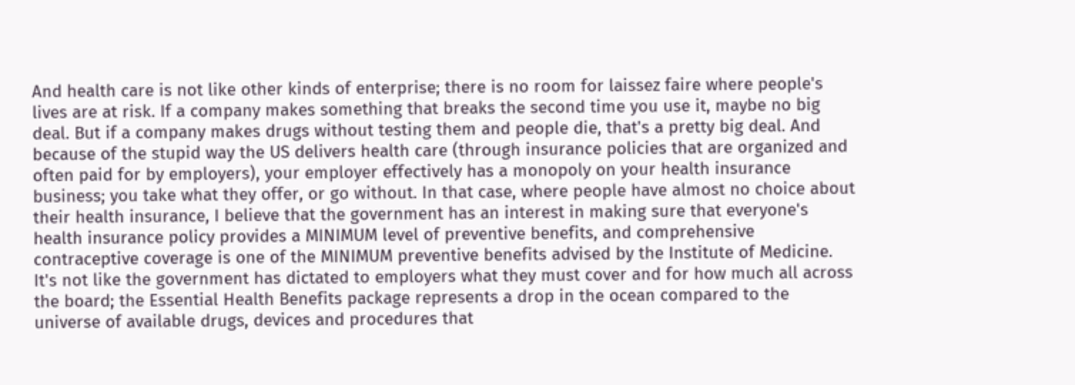And health care is not like other kinds of enterprise; there is no room for laissez faire where people's lives are at risk. If a company makes something that breaks the second time you use it, maybe no big deal. But if a company makes drugs without testing them and people die, that's a pretty big deal. And because of the stupid way the US delivers health care (through insurance policies that are organized and often paid for by employers), your employer effectively has a monopoly on your health insurance business; you take what they offer, or go without. In that case, where people have almost no choice about their health insurance, I believe that the government has an interest in making sure that everyone's health insurance policy provides a MINIMUM level of preventive benefits, and comprehensive contraceptive coverage is one of the MINIMUM preventive benefits advised by the Institute of Medicine. It's not like the government has dictated to employers what they must cover and for how much all across the board; the Essential Health Benefits package represents a drop in the ocean compared to the universe of available drugs, devices and procedures that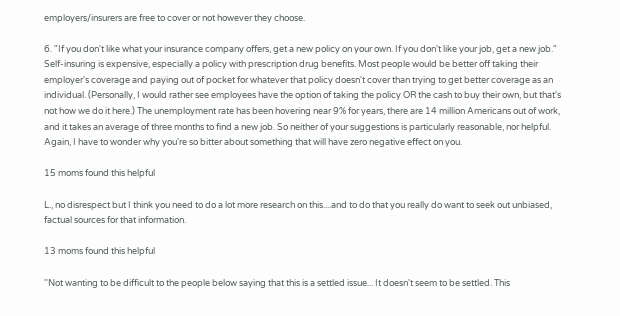employers/insurers are free to cover or not however they choose.

6. "If you don't like what your insurance company offers, get a new policy on your own. If you don't like your job, get a new job." Self-insuring is expensive, especially a policy with prescription drug benefits. Most people would be better off taking their employer's coverage and paying out of pocket for whatever that policy doesn't cover than trying to get better coverage as an individual. (Personally, I would rather see employees have the option of taking the policy OR the cash to buy their own, but that's not how we do it here.) The unemployment rate has been hovering near 9% for years, there are 14 million Americans out of work, and it takes an average of three months to find a new job. So neither of your suggestions is particularly reasonable, nor helpful. Again, I have to wonder why you're so bitter about something that will have zero negative effect on you.

15 moms found this helpful

L., no disrespect but I think you need to do a lot more research on this....and to do that you really do want to seek out unbiased, factual sources for that information.

13 moms found this helpful

''Not wanting to be difficult to the people below saying that this is a settled issue... It doesn't seem to be settled. This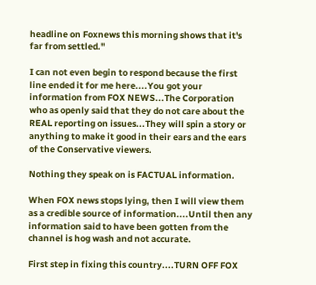headline on Foxnews this morning shows that it's far from settled.''

I can not even begin to respond because the first line ended it for me here....You got your information from FOX NEWS...The Corporation who as openly said that they do not care about the REAL reporting on issues...They will spin a story or anything to make it good in their ears and the ears of the Conservative viewers.

Nothing they speak on is FACTUAL information.

When FOX news stops lying, then I will view them as a credible source of information....Until then any information said to have been gotten from the channel is hog wash and not accurate.

First step in fixing this country....TURN OFF FOX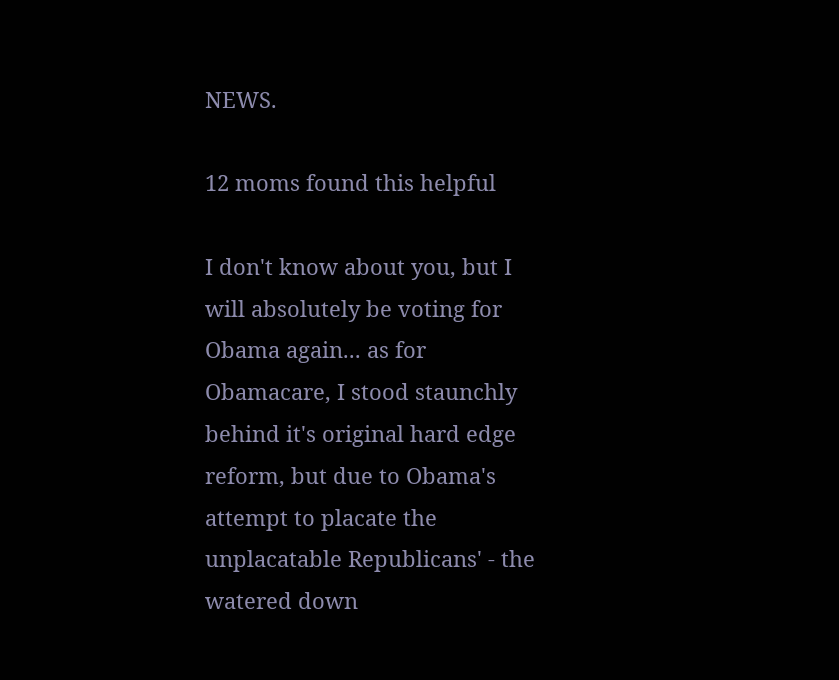NEWS.

12 moms found this helpful

I don't know about you, but I will absolutely be voting for Obama again... as for Obamacare, I stood staunchly behind it's original hard edge reform, but due to Obama's attempt to placate the unplacatable Republicans' - the watered down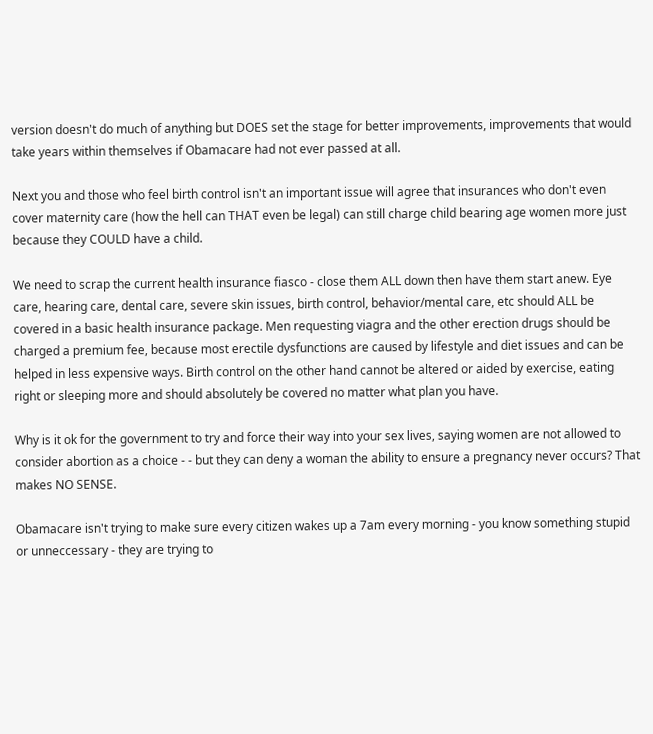version doesn't do much of anything but DOES set the stage for better improvements, improvements that would take years within themselves if Obamacare had not ever passed at all.

Next you and those who feel birth control isn't an important issue will agree that insurances who don't even cover maternity care (how the hell can THAT even be legal) can still charge child bearing age women more just because they COULD have a child.

We need to scrap the current health insurance fiasco - close them ALL down then have them start anew. Eye care, hearing care, dental care, severe skin issues, birth control, behavior/mental care, etc should ALL be covered in a basic health insurance package. Men requesting viagra and the other erection drugs should be charged a premium fee, because most erectile dysfunctions are caused by lifestyle and diet issues and can be helped in less expensive ways. Birth control on the other hand cannot be altered or aided by exercise, eating right or sleeping more and should absolutely be covered no matter what plan you have.

Why is it ok for the government to try and force their way into your sex lives, saying women are not allowed to consider abortion as a choice - - but they can deny a woman the ability to ensure a pregnancy never occurs? That makes NO SENSE.

Obamacare isn't trying to make sure every citizen wakes up a 7am every morning - you know something stupid or unneccessary - they are trying to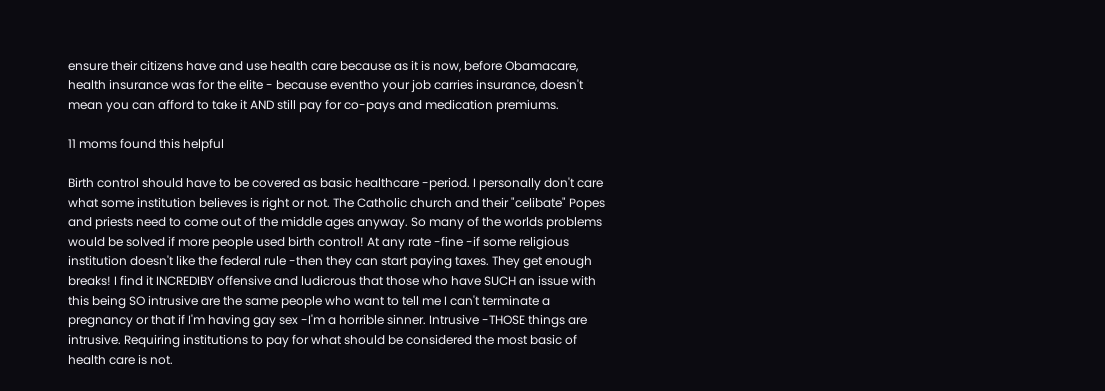ensure their citizens have and use health care because as it is now, before Obamacare, health insurance was for the elite - because eventho your job carries insurance, doesn't mean you can afford to take it AND still pay for co-pays and medication premiums.

11 moms found this helpful

Birth control should have to be covered as basic healthcare -period. I personally don't care what some institution believes is right or not. The Catholic church and their "celibate" Popes and priests need to come out of the middle ages anyway. So many of the worlds problems would be solved if more people used birth control! At any rate -fine -if some religious institution doesn't like the federal rule -then they can start paying taxes. They get enough breaks! I find it INCREDIBY offensive and ludicrous that those who have SUCH an issue with this being SO intrusive are the same people who want to tell me I can't terminate a pregnancy or that if I'm having gay sex -I'm a horrible sinner. Intrusive -THOSE things are intrusive. Requiring institutions to pay for what should be considered the most basic of health care is not.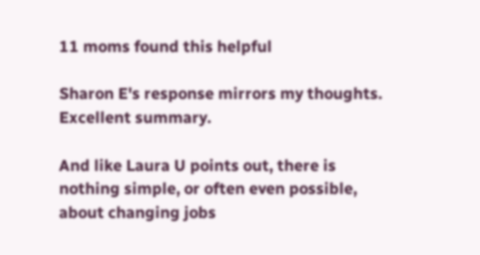11 moms found this helpful

Sharon E's response mirrors my thoughts. Excellent summary.

And like Laura U points out, there is nothing simple, or often even possible, about changing jobs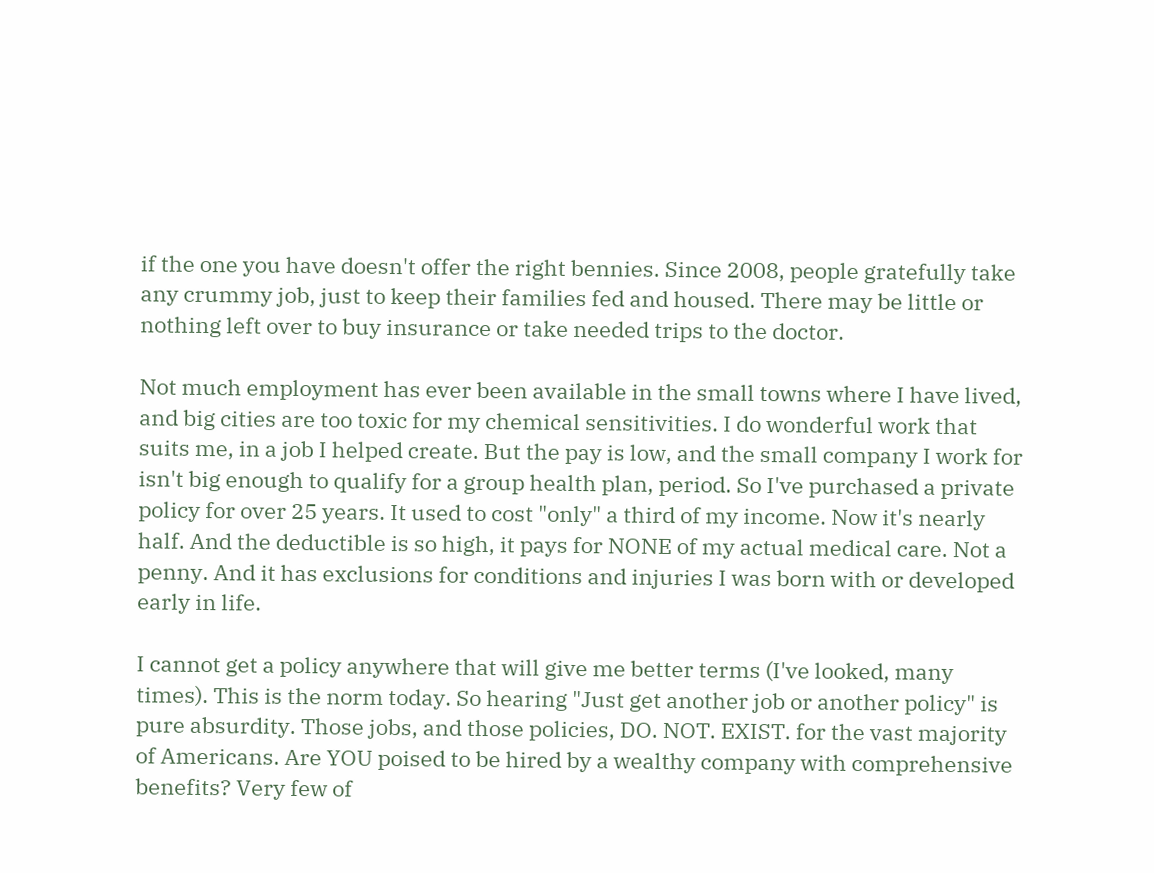if the one you have doesn't offer the right bennies. Since 2008, people gratefully take any crummy job, just to keep their families fed and housed. There may be little or nothing left over to buy insurance or take needed trips to the doctor.

Not much employment has ever been available in the small towns where I have lived, and big cities are too toxic for my chemical sensitivities. I do wonderful work that suits me, in a job I helped create. But the pay is low, and the small company I work for isn't big enough to qualify for a group health plan, period. So I've purchased a private policy for over 25 years. It used to cost "only" a third of my income. Now it's nearly half. And the deductible is so high, it pays for NONE of my actual medical care. Not a penny. And it has exclusions for conditions and injuries I was born with or developed early in life.

I cannot get a policy anywhere that will give me better terms (I've looked, many times). This is the norm today. So hearing "Just get another job or another policy" is pure absurdity. Those jobs, and those policies, DO. NOT. EXIST. for the vast majority of Americans. Are YOU poised to be hired by a wealthy company with comprehensive benefits? Very few of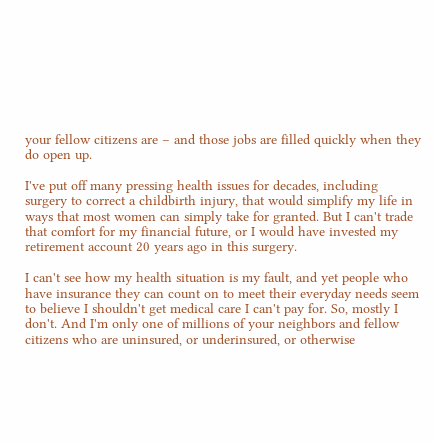your fellow citizens are – and those jobs are filled quickly when they do open up.

I've put off many pressing health issues for decades, including surgery to correct a childbirth injury, that would simplify my life in ways that most women can simply take for granted. But I can't trade that comfort for my financial future, or I would have invested my retirement account 20 years ago in this surgery.

I can't see how my health situation is my fault, and yet people who have insurance they can count on to meet their everyday needs seem to believe I shouldn't get medical care I can't pay for. So, mostly I don't. And I'm only one of millions of your neighbors and fellow citizens who are uninsured, or underinsured, or otherwise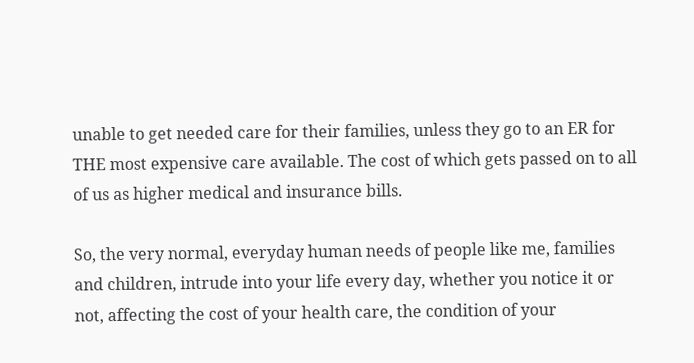unable to get needed care for their families, unless they go to an ER for THE most expensive care available. The cost of which gets passed on to all of us as higher medical and insurance bills.

So, the very normal, everyday human needs of people like me, families and children, intrude into your life every day, whether you notice it or not, affecting the cost of your health care, the condition of your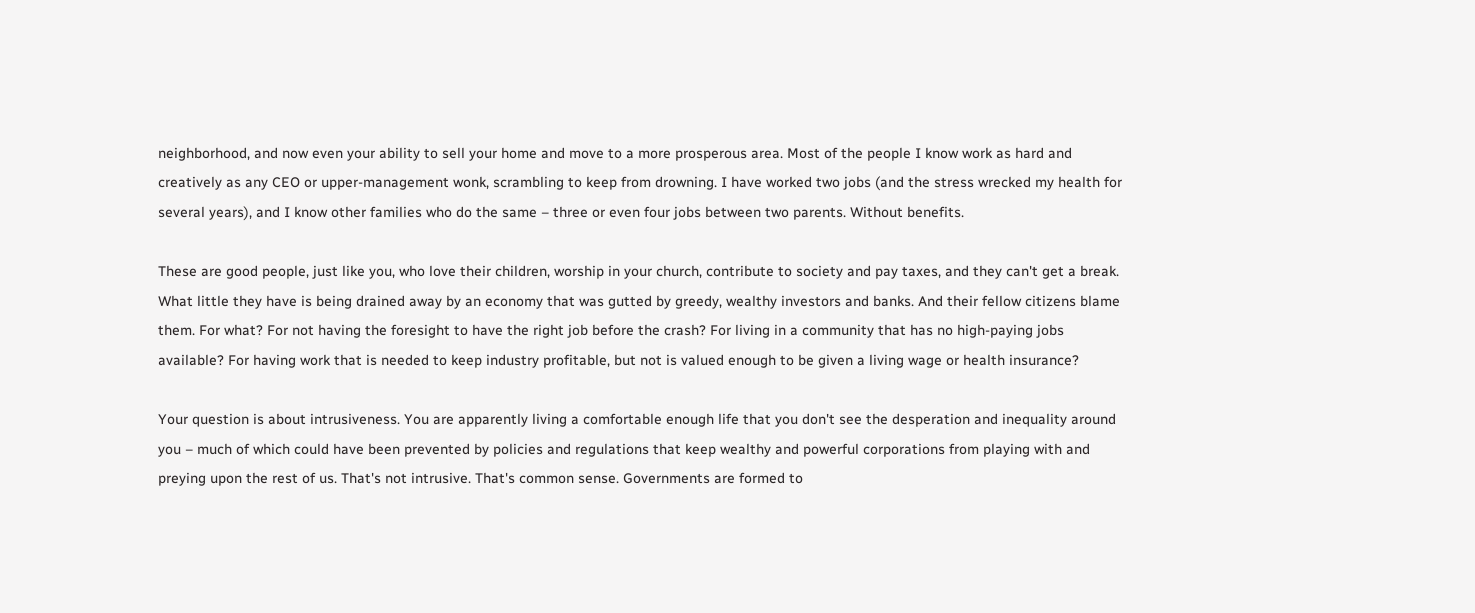neighborhood, and now even your ability to sell your home and move to a more prosperous area. Most of the people I know work as hard and creatively as any CEO or upper-management wonk, scrambling to keep from drowning. I have worked two jobs (and the stress wrecked my health for several years), and I know other families who do the same – three or even four jobs between two parents. Without benefits.

These are good people, just like you, who love their children, worship in your church, contribute to society and pay taxes, and they can't get a break. What little they have is being drained away by an economy that was gutted by greedy, wealthy investors and banks. And their fellow citizens blame them. For what? For not having the foresight to have the right job before the crash? For living in a community that has no high-paying jobs available? For having work that is needed to keep industry profitable, but not is valued enough to be given a living wage or health insurance?

Your question is about intrusiveness. You are apparently living a comfortable enough life that you don't see the desperation and inequality around you – much of which could have been prevented by policies and regulations that keep wealthy and powerful corporations from playing with and preying upon the rest of us. That's not intrusive. That's common sense. Governments are formed to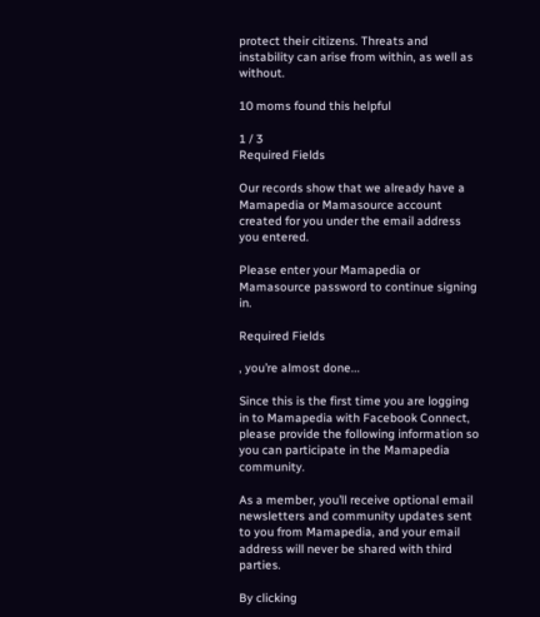protect their citizens. Threats and instability can arise from within, as well as without.

10 moms found this helpful

1 / 3
Required Fields

Our records show that we already have a Mamapedia or Mamasource account created for you under the email address you entered.

Please enter your Mamapedia or Mamasource password to continue signing in.

Required Fields

, you’re almost done...

Since this is the first time you are logging in to Mamapedia with Facebook Connect, please provide the following information so you can participate in the Mamapedia community.

As a member, you’ll receive optional email newsletters and community updates sent to you from Mamapedia, and your email address will never be shared with third parties.

By clicking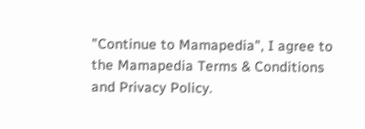"Continue to Mamapedia", I agree to the Mamapedia Terms & Conditions and Privacy Policy.